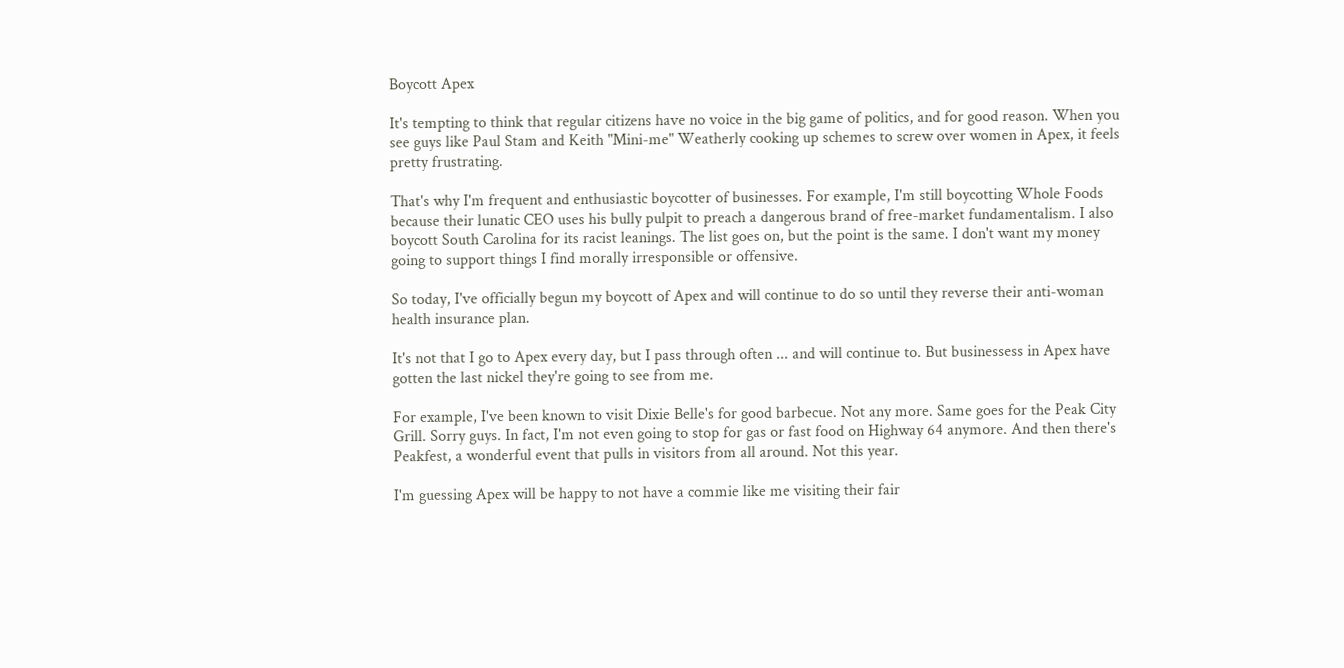Boycott Apex

It's tempting to think that regular citizens have no voice in the big game of politics, and for good reason. When you see guys like Paul Stam and Keith "Mini-me" Weatherly cooking up schemes to screw over women in Apex, it feels pretty frustrating.

That's why I'm frequent and enthusiastic boycotter of businesses. For example, I'm still boycotting Whole Foods because their lunatic CEO uses his bully pulpit to preach a dangerous brand of free-market fundamentalism. I also boycott South Carolina for its racist leanings. The list goes on, but the point is the same. I don't want my money going to support things I find morally irresponsible or offensive.

So today, I've officially begun my boycott of Apex and will continue to do so until they reverse their anti-woman health insurance plan.

It's not that I go to Apex every day, but I pass through often ... and will continue to. But businessess in Apex have gotten the last nickel they're going to see from me.

For example, I've been known to visit Dixie Belle's for good barbecue. Not any more. Same goes for the Peak City Grill. Sorry guys. In fact, I'm not even going to stop for gas or fast food on Highway 64 anymore. And then there's Peakfest, a wonderful event that pulls in visitors from all around. Not this year.

I'm guessing Apex will be happy to not have a commie like me visiting their fair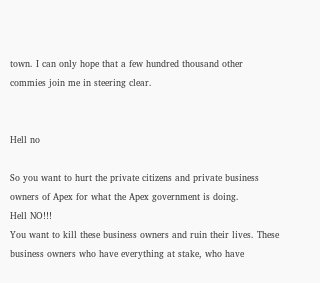town. I can only hope that a few hundred thousand other commies join me in steering clear.


Hell no

So you want to hurt the private citizens and private business owners of Apex for what the Apex government is doing.
Hell NO!!!
You want to kill these business owners and ruin their lives. These business owners who have everything at stake, who have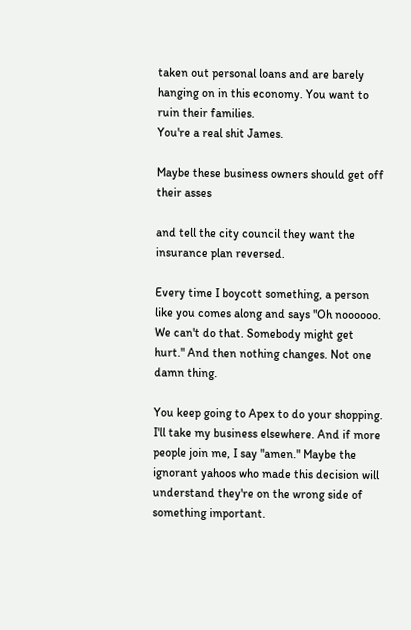taken out personal loans and are barely hanging on in this economy. You want to ruin their families.
You're a real shit James.

Maybe these business owners should get off their asses

and tell the city council they want the insurance plan reversed.

Every time I boycott something, a person like you comes along and says "Oh noooooo. We can't do that. Somebody might get hurt." And then nothing changes. Not one damn thing.

You keep going to Apex to do your shopping. I'll take my business elsewhere. And if more people join me, I say "amen." Maybe the ignorant yahoos who made this decision will understand they're on the wrong side of something important.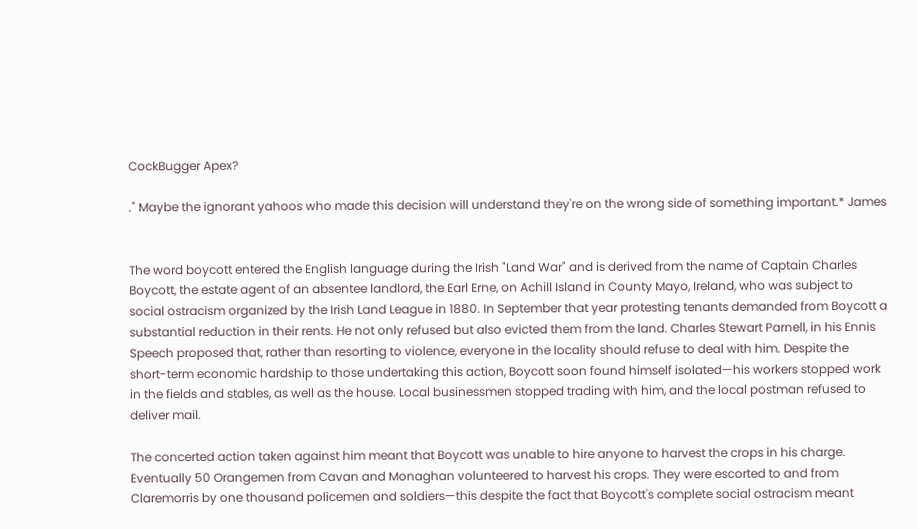CockBugger Apex?

." Maybe the ignorant yahoos who made this decision will understand they're on the wrong side of something important.* James


The word boycott entered the English language during the Irish "Land War" and is derived from the name of Captain Charles Boycott, the estate agent of an absentee landlord, the Earl Erne, on Achill Island in County Mayo, Ireland, who was subject to social ostracism organized by the Irish Land League in 1880. In September that year protesting tenants demanded from Boycott a substantial reduction in their rents. He not only refused but also evicted them from the land. Charles Stewart Parnell, in his Ennis Speech proposed that, rather than resorting to violence, everyone in the locality should refuse to deal with him. Despite the short-term economic hardship to those undertaking this action, Boycott soon found himself isolated—his workers stopped work in the fields and stables, as well as the house. Local businessmen stopped trading with him, and the local postman refused to deliver mail.

The concerted action taken against him meant that Boycott was unable to hire anyone to harvest the crops in his charge. Eventually 50 Orangemen from Cavan and Monaghan volunteered to harvest his crops. They were escorted to and from Claremorris by one thousand policemen and soldiers—this despite the fact that Boycott's complete social ostracism meant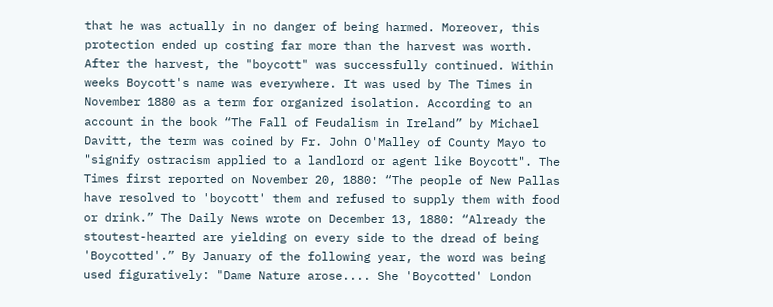that he was actually in no danger of being harmed. Moreover, this protection ended up costing far more than the harvest was worth. After the harvest, the "boycott" was successfully continued. Within weeks Boycott's name was everywhere. It was used by The Times in November 1880 as a term for organized isolation. According to an account in the book “The Fall of Feudalism in Ireland” by Michael Davitt, the term was coined by Fr. John O'Malley of County Mayo to "signify ostracism applied to a landlord or agent like Boycott". The Times first reported on November 20, 1880: “The people of New Pallas have resolved to 'boycott' them and refused to supply them with food or drink.” The Daily News wrote on December 13, 1880: “Already the stoutest-hearted are yielding on every side to the dread of being 'Boycotted'.” By January of the following year, the word was being used figuratively: "Dame Nature arose.... She 'Boycotted' London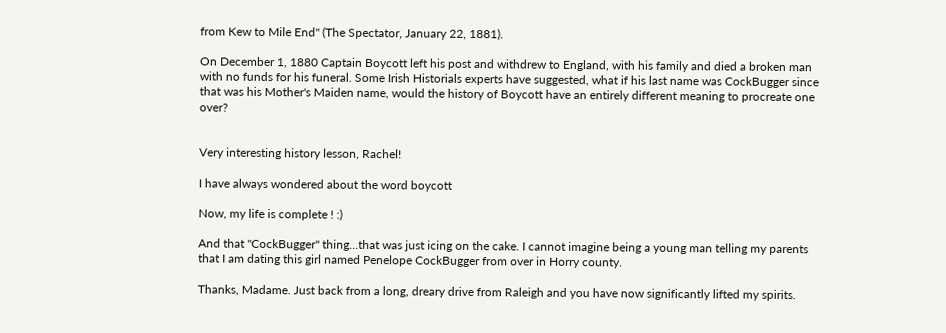from Kew to Mile End" (The Spectator, January 22, 1881).

On December 1, 1880 Captain Boycott left his post and withdrew to England, with his family and died a broken man with no funds for his funeral. Some Irish Historials experts have suggested, what if his last name was CockBugger since that was his Mother's Maiden name, would the history of Boycott have an entirely different meaning to procreate one over?


Very interesting history lesson, Rachel!

I have always wondered about the word boycott

Now, my life is complete ! :)

And that "CockBugger" thing...that was just icing on the cake. I cannot imagine being a young man telling my parents that I am dating this girl named Penelope CockBugger from over in Horry county.

Thanks, Madame. Just back from a long, dreary drive from Raleigh and you have now significantly lifted my spirits.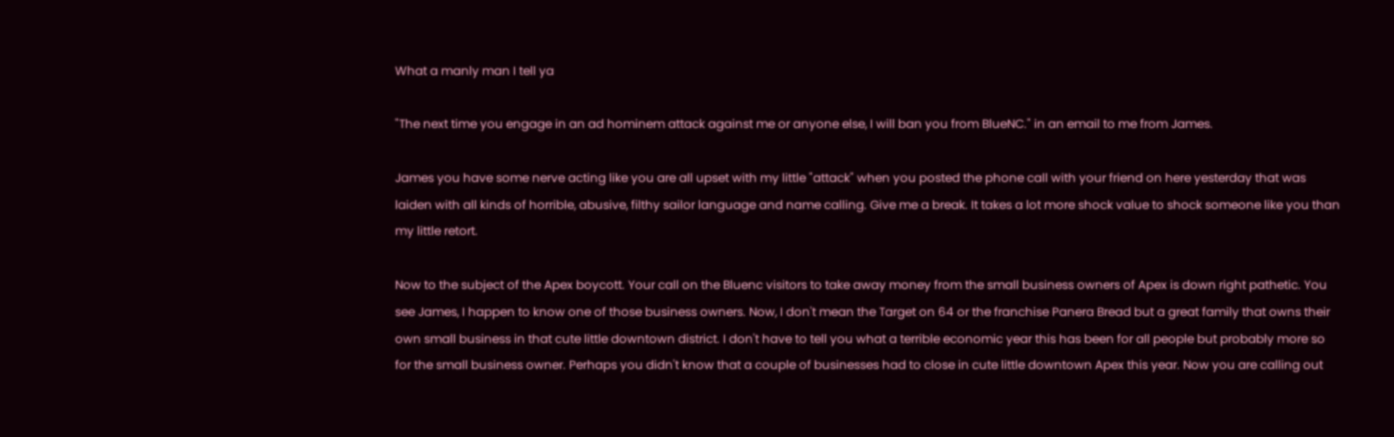What a manly man I tell ya

"The next time you engage in an ad hominem attack against me or anyone else, I will ban you from BlueNC." in an email to me from James.

James you have some nerve acting like you are all upset with my little "attack" when you posted the phone call with your friend on here yesterday that was laiden with all kinds of horrible, abusive, filthy sailor language and name calling. Give me a break. It takes a lot more shock value to shock someone like you than my little retort.

Now to the subject of the Apex boycott. Your call on the Bluenc visitors to take away money from the small business owners of Apex is down right pathetic. You see James, I happen to know one of those business owners. Now, I don't mean the Target on 64 or the franchise Panera Bread but a great family that owns their own small business in that cute little downtown district. I don't have to tell you what a terrible economic year this has been for all people but probably more so for the small business owner. Perhaps you didn't know that a couple of businesses had to close in cute little downtown Apex this year. Now you are calling out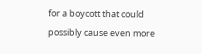for a boycott that could possibly cause even more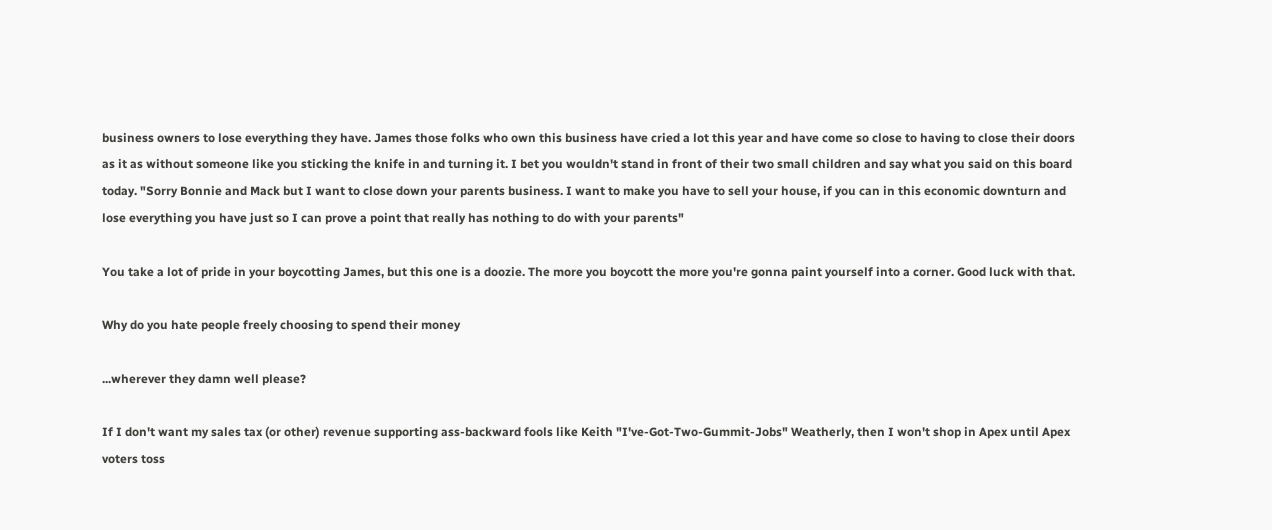business owners to lose everything they have. James those folks who own this business have cried a lot this year and have come so close to having to close their doors as it as without someone like you sticking the knife in and turning it. I bet you wouldn't stand in front of their two small children and say what you said on this board today. "Sorry Bonnie and Mack but I want to close down your parents business. I want to make you have to sell your house, if you can in this economic downturn and lose everything you have just so I can prove a point that really has nothing to do with your parents"

You take a lot of pride in your boycotting James, but this one is a doozie. The more you boycott the more you're gonna paint yourself into a corner. Good luck with that.

Why do you hate people freely choosing to spend their money

...wherever they damn well please?

If I don't want my sales tax (or other) revenue supporting ass-backward fools like Keith "I've-Got-Two-Gummit-Jobs" Weatherly, then I won't shop in Apex until Apex voters toss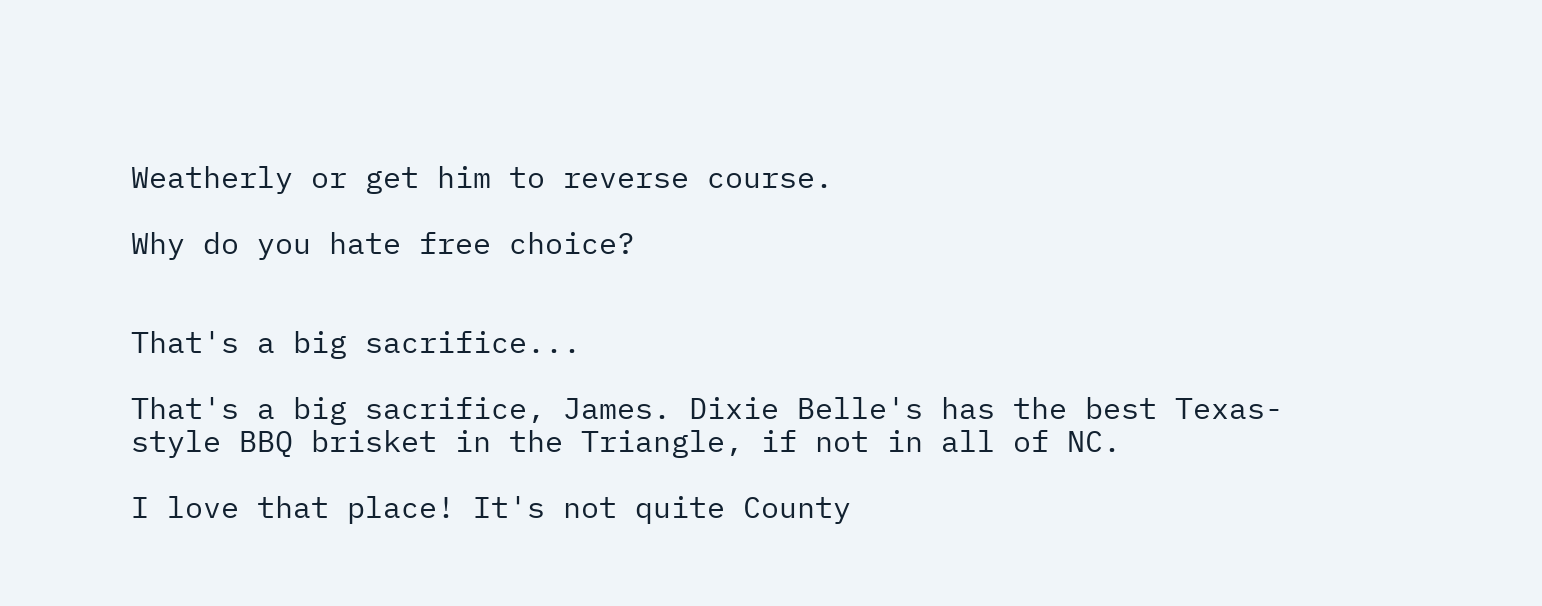Weatherly or get him to reverse course.

Why do you hate free choice?


That's a big sacrifice...

That's a big sacrifice, James. Dixie Belle's has the best Texas-style BBQ brisket in the Triangle, if not in all of NC.

I love that place! It's not quite County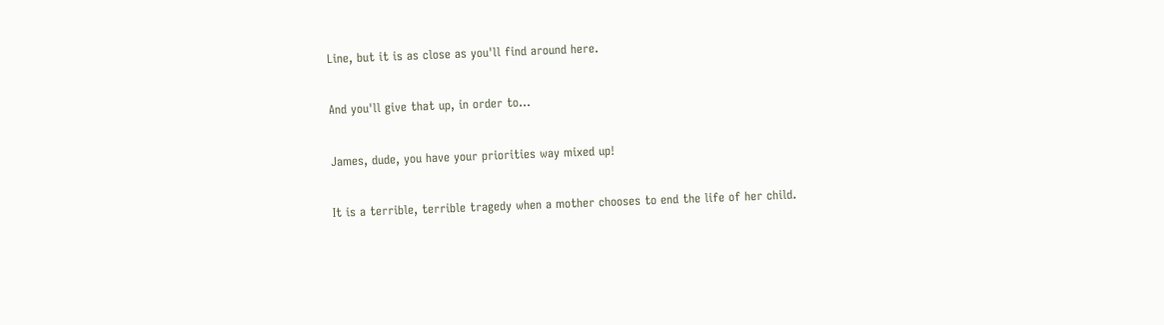Line, but it is as close as you'll find around here.

And you'll give that up, in order to...

James, dude, you have your priorities way mixed up!

It is a terrible, terrible tragedy when a mother chooses to end the life of her child.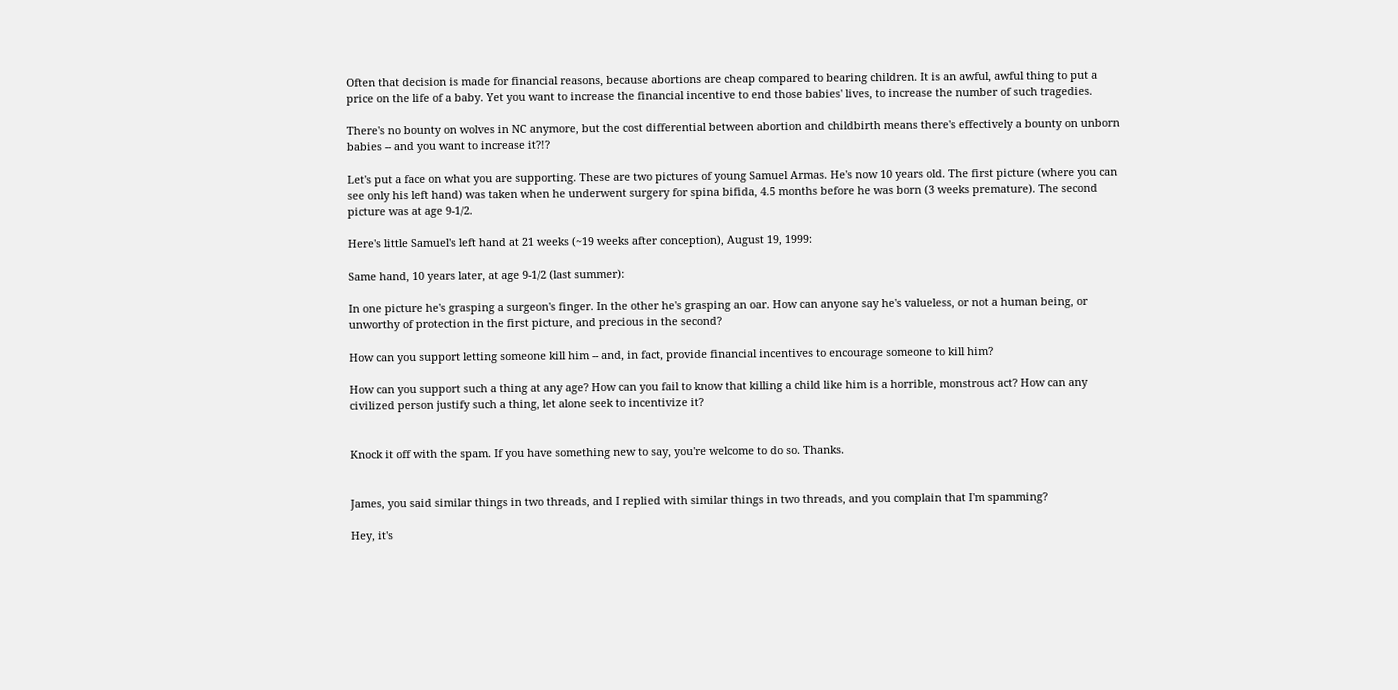Often that decision is made for financial reasons, because abortions are cheap compared to bearing children. It is an awful, awful thing to put a price on the life of a baby. Yet you want to increase the financial incentive to end those babies' lives, to increase the number of such tragedies.

There's no bounty on wolves in NC anymore, but the cost differential between abortion and childbirth means there's effectively a bounty on unborn babies -- and you want to increase it?!?

Let's put a face on what you are supporting. These are two pictures of young Samuel Armas. He's now 10 years old. The first picture (where you can see only his left hand) was taken when he underwent surgery for spina bifida, 4.5 months before he was born (3 weeks premature). The second picture was at age 9-1/2.

Here's little Samuel's left hand at 21 weeks (~19 weeks after conception), August 19, 1999:

Same hand, 10 years later, at age 9-1/2 (last summer):

In one picture he's grasping a surgeon's finger. In the other he's grasping an oar. How can anyone say he's valueless, or not a human being, or unworthy of protection in the first picture, and precious in the second?

How can you support letting someone kill him -- and, in fact, provide financial incentives to encourage someone to kill him?

How can you support such a thing at any age? How can you fail to know that killing a child like him is a horrible, monstrous act? How can any civilized person justify such a thing, let alone seek to incentivize it?


Knock it off with the spam. If you have something new to say, you're welcome to do so. Thanks.


James, you said similar things in two threads, and I replied with similar things in two threads, and you complain that I'm spamming?

Hey, it's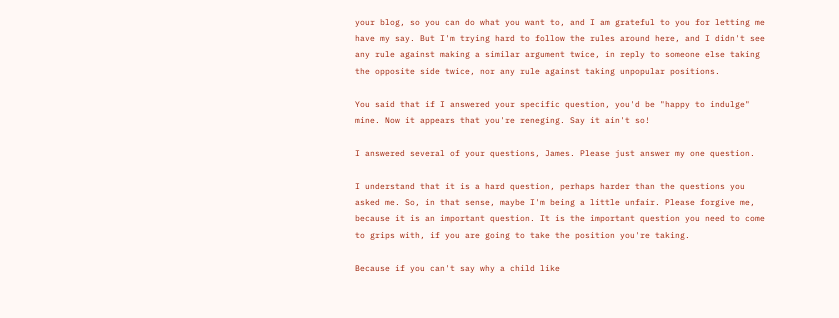your blog, so you can do what you want to, and I am grateful to you for letting me have my say. But I'm trying hard to follow the rules around here, and I didn't see any rule against making a similar argument twice, in reply to someone else taking the opposite side twice, nor any rule against taking unpopular positions.

You said that if I answered your specific question, you'd be "happy to indulge" mine. Now it appears that you're reneging. Say it ain't so!

I answered several of your questions, James. Please just answer my one question.

I understand that it is a hard question, perhaps harder than the questions you asked me. So, in that sense, maybe I'm being a little unfair. Please forgive me, because it is an important question. It is the important question you need to come to grips with, if you are going to take the position you're taking.

Because if you can't say why a child like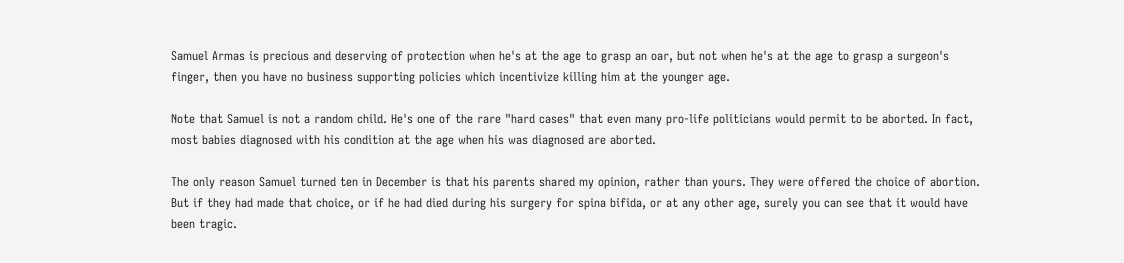Samuel Armas is precious and deserving of protection when he's at the age to grasp an oar, but not when he's at the age to grasp a surgeon's finger, then you have no business supporting policies which incentivize killing him at the younger age.

Note that Samuel is not a random child. He's one of the rare "hard cases" that even many pro-life politicians would permit to be aborted. In fact, most babies diagnosed with his condition at the age when his was diagnosed are aborted.

The only reason Samuel turned ten in December is that his parents shared my opinion, rather than yours. They were offered the choice of abortion. But if they had made that choice, or if he had died during his surgery for spina bifida, or at any other age, surely you can see that it would have been tragic.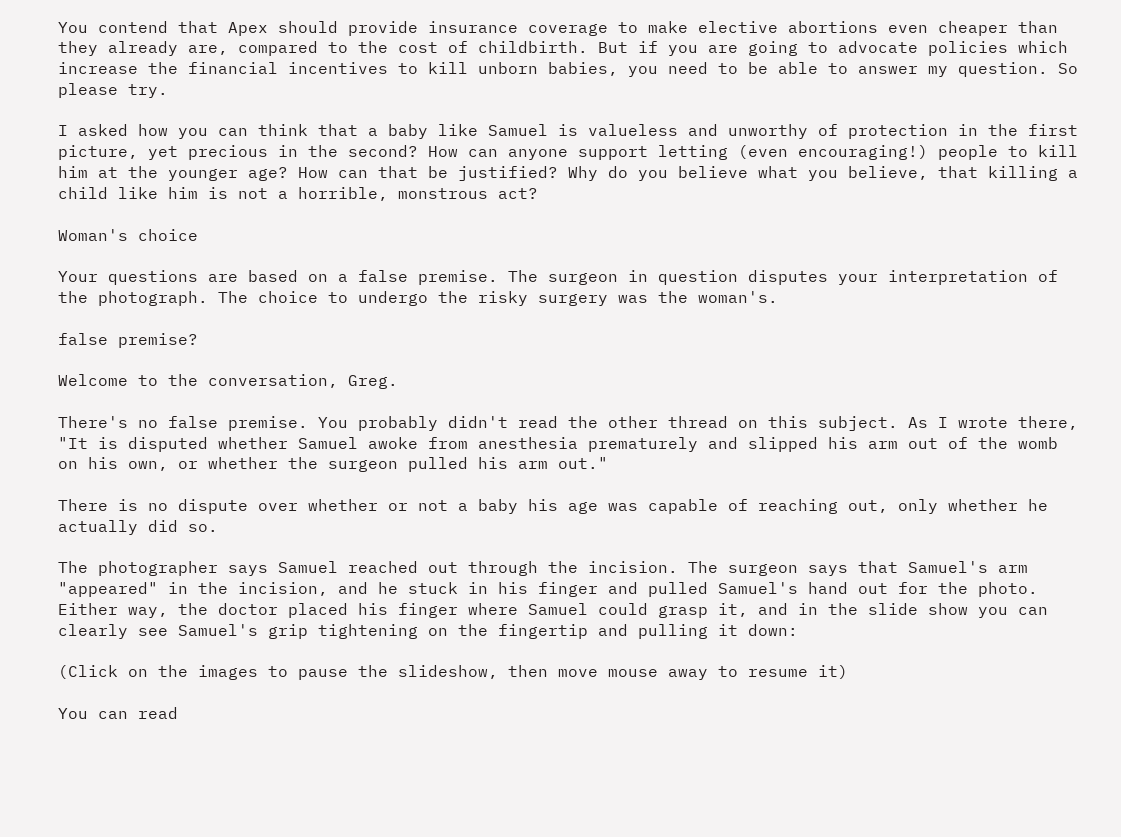You contend that Apex should provide insurance coverage to make elective abortions even cheaper than they already are, compared to the cost of childbirth. But if you are going to advocate policies which increase the financial incentives to kill unborn babies, you need to be able to answer my question. So please try.

I asked how you can think that a baby like Samuel is valueless and unworthy of protection in the first picture, yet precious in the second? How can anyone support letting (even encouraging!) people to kill him at the younger age? How can that be justified? Why do you believe what you believe, that killing a child like him is not a horrible, monstrous act?

Woman's choice

Your questions are based on a false premise. The surgeon in question disputes your interpretation of the photograph. The choice to undergo the risky surgery was the woman's.

false premise?

Welcome to the conversation, Greg.

There's no false premise. You probably didn't read the other thread on this subject. As I wrote there, "It is disputed whether Samuel awoke from anesthesia prematurely and slipped his arm out of the womb on his own, or whether the surgeon pulled his arm out."

There is no dispute over whether or not a baby his age was capable of reaching out, only whether he actually did so.

The photographer says Samuel reached out through the incision. The surgeon says that Samuel's arm "appeared" in the incision, and he stuck in his finger and pulled Samuel's hand out for the photo. Either way, the doctor placed his finger where Samuel could grasp it, and in the slide show you can clearly see Samuel's grip tightening on the fingertip and pulling it down:

(Click on the images to pause the slideshow, then move mouse away to resume it)

You can read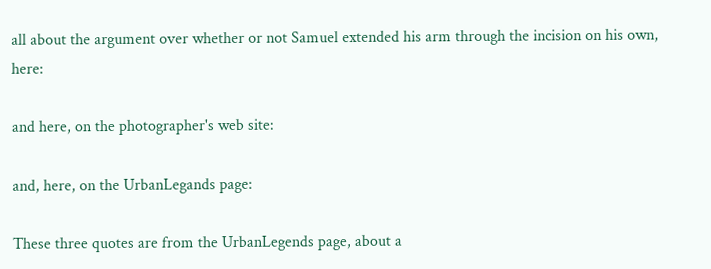all about the argument over whether or not Samuel extended his arm through the incision on his own, here:

and here, on the photographer's web site:

and, here, on the UrbanLegands page:

These three quotes are from the UrbanLegends page, about a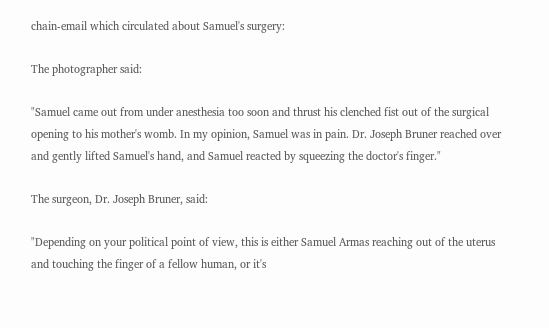chain-email which circulated about Samuel's surgery:

The photographer said:

"Samuel came out from under anesthesia too soon and thrust his clenched fist out of the surgical opening to his mother's womb. In my opinion, Samuel was in pain. Dr. Joseph Bruner reached over and gently lifted Samuel's hand, and Samuel reacted by squeezing the doctor's finger."

The surgeon, Dr. Joseph Bruner, said:

"Depending on your political point of view, this is either Samuel Armas reaching out of the uterus and touching the finger of a fellow human, or it's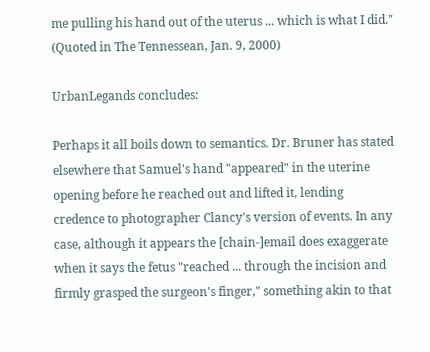me pulling his hand out of the uterus ... which is what I did." (Quoted in The Tennessean, Jan. 9, 2000)

UrbanLegands concludes:

Perhaps it all boils down to semantics. Dr. Bruner has stated elsewhere that Samuel's hand "appeared" in the uterine opening before he reached out and lifted it, lending credence to photographer Clancy's version of events. In any case, although it appears the [chain-]email does exaggerate when it says the fetus "reached ... through the incision and firmly grasped the surgeon's finger," something akin to that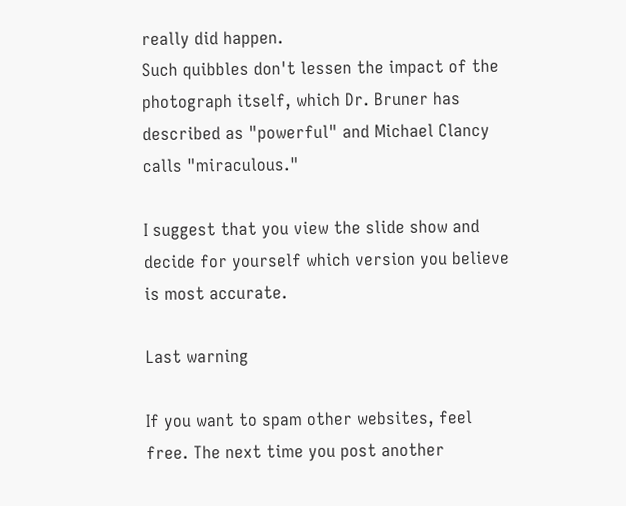really did happen.
Such quibbles don't lessen the impact of the photograph itself, which Dr. Bruner has described as "powerful" and Michael Clancy calls "miraculous."

I suggest that you view the slide show and decide for yourself which version you believe is most accurate.

Last warning

If you want to spam other websites, feel free. The next time you post another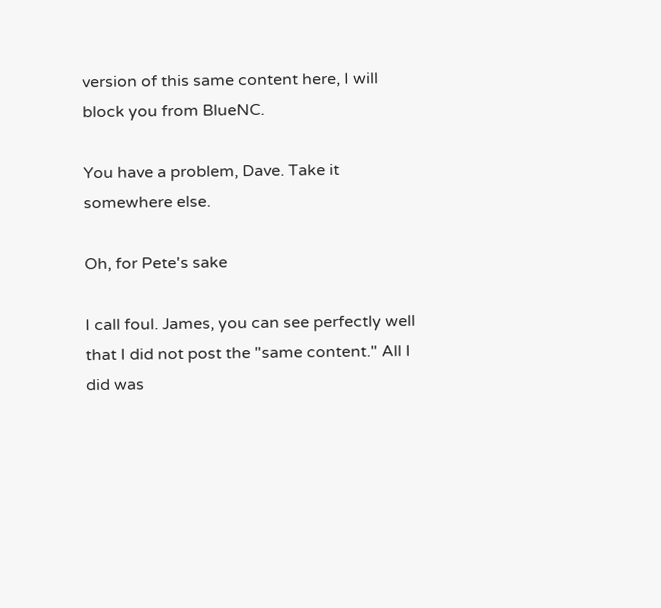version of this same content here, I will block you from BlueNC.

You have a problem, Dave. Take it somewhere else.

Oh, for Pete's sake

I call foul. James, you can see perfectly well that I did not post the "same content." All I did was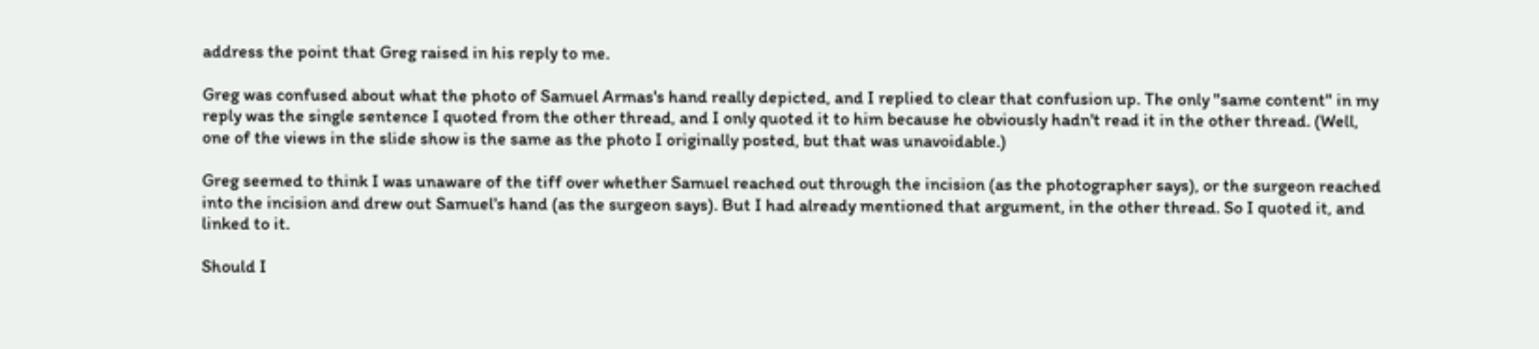address the point that Greg raised in his reply to me.

Greg was confused about what the photo of Samuel Armas's hand really depicted, and I replied to clear that confusion up. The only "same content" in my reply was the single sentence I quoted from the other thread, and I only quoted it to him because he obviously hadn't read it in the other thread. (Well, one of the views in the slide show is the same as the photo I originally posted, but that was unavoidable.)

Greg seemed to think I was unaware of the tiff over whether Samuel reached out through the incision (as the photographer says), or the surgeon reached into the incision and drew out Samuel's hand (as the surgeon says). But I had already mentioned that argument, in the other thread. So I quoted it, and linked to it.

Should I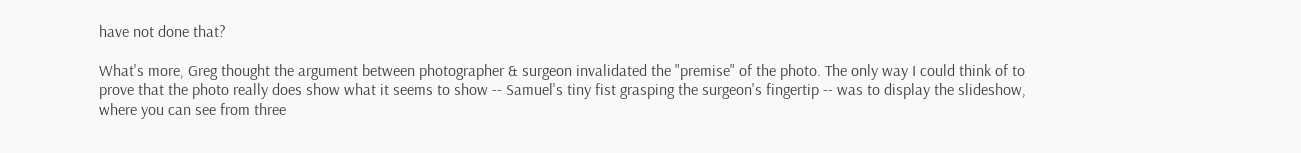have not done that?

What's more, Greg thought the argument between photographer & surgeon invalidated the "premise" of the photo. The only way I could think of to prove that the photo really does show what it seems to show -- Samuel's tiny fist grasping the surgeon's fingertip -- was to display the slideshow, where you can see from three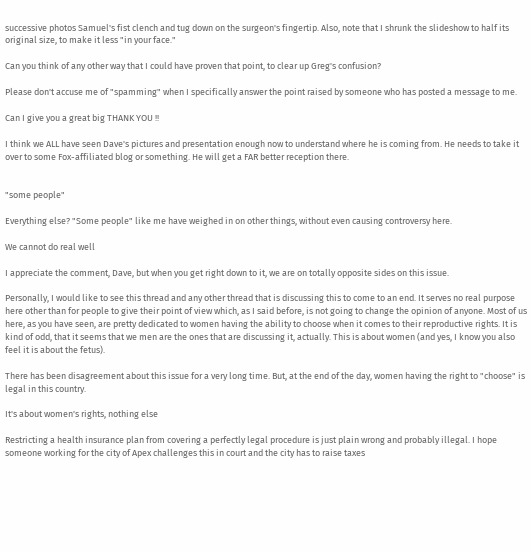successive photos Samuel's fist clench and tug down on the surgeon's fingertip. Also, note that I shrunk the slideshow to half its original size, to make it less "in your face."

Can you think of any other way that I could have proven that point, to clear up Greg's confusion?

Please don't accuse me of "spamming" when I specifically answer the point raised by someone who has posted a message to me.

Can I give you a great big THANK YOU !!

I think we ALL have seen Dave's pictures and presentation enough now to understand where he is coming from. He needs to take it over to some Fox-affiliated blog or something. He will get a FAR better reception there.


"some people"

Everything else? "Some people" like me have weighed in on other things, without even causing controversy here.

We cannot do real well

I appreciate the comment, Dave, but when you get right down to it, we are on totally opposite sides on this issue.

Personally, I would like to see this thread and any other thread that is discussing this to come to an end. It serves no real purpose here other than for people to give their point of view which, as I said before, is not going to change the opinion of anyone. Most of us here, as you have seen, are pretty dedicated to women having the ability to choose when it comes to their reproductive rights. It is kind of odd, that it seems that we men are the ones that are discussing it, actually. This is about women (and yes, I know you also feel it is about the fetus).

There has been disagreement about this issue for a very long time. But, at the end of the day, women having the right to "choose" is legal in this country.

It's about women's rights, nothing else

Restricting a health insurance plan from covering a perfectly legal procedure is just plain wrong and probably illegal. I hope someone working for the city of Apex challenges this in court and the city has to raise taxes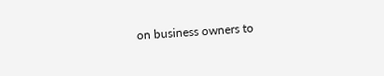on business owners to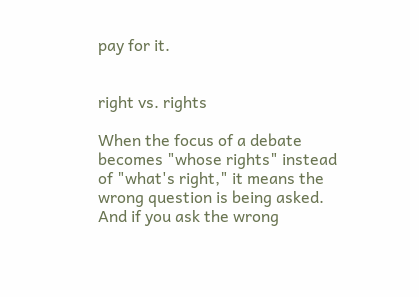pay for it.


right vs. rights

When the focus of a debate becomes "whose rights" instead of "what's right," it means the wrong question is being asked. And if you ask the wrong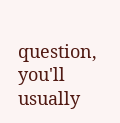question, you'll usually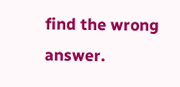find the wrong answer.